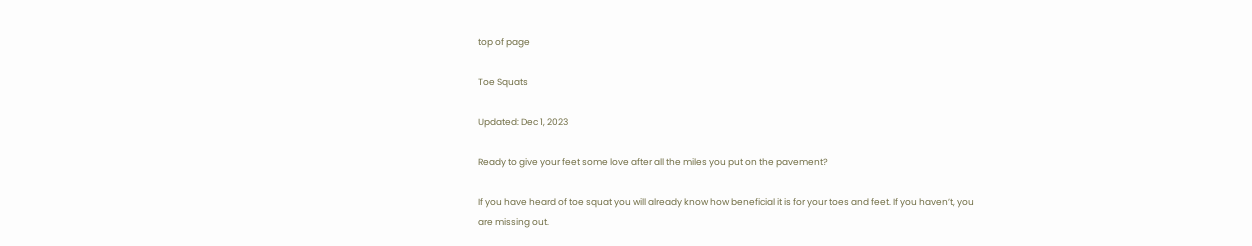top of page

Toe Squats

Updated: Dec 1, 2023

Ready to give your feet some love after all the miles you put on the pavement?

If you have heard of toe squat you will already know how beneficial it is for your toes and feet. If you haven’t, you are missing out.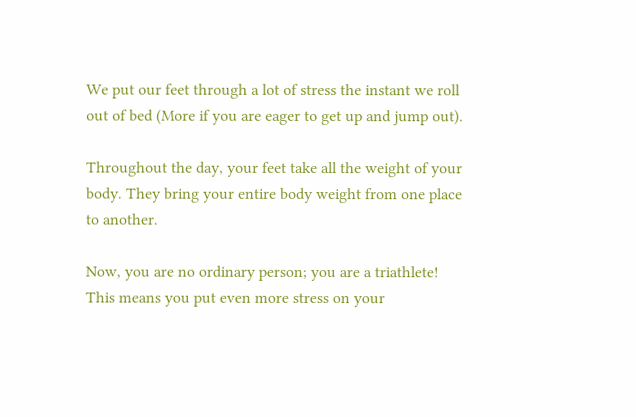We put our feet through a lot of stress the instant we roll out of bed (More if you are eager to get up and jump out).

Throughout the day, your feet take all the weight of your body. They bring your entire body weight from one place to another.

Now, you are no ordinary person; you are a triathlete! This means you put even more stress on your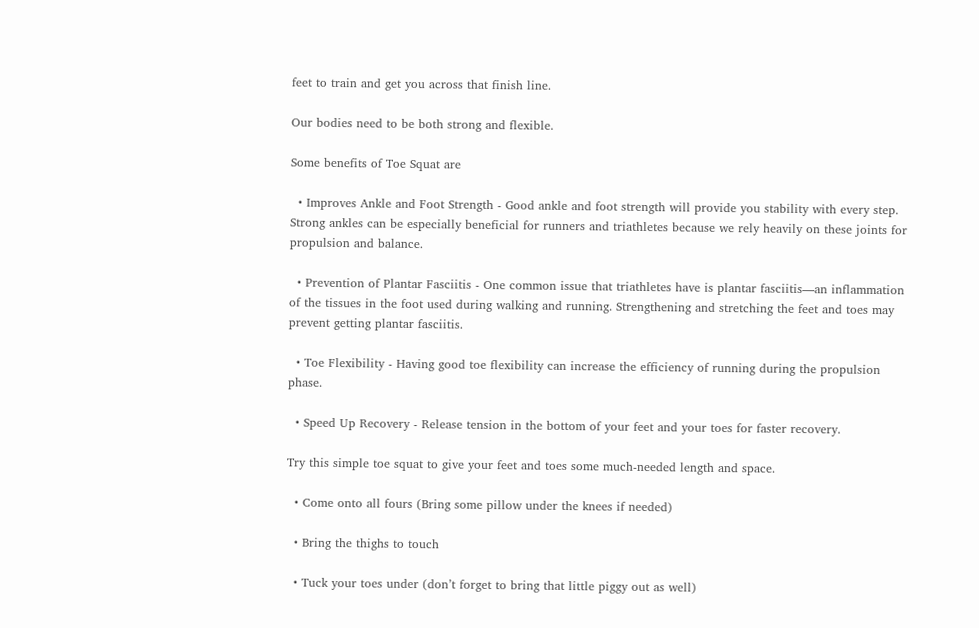feet to train and get you across that finish line.

Our bodies need to be both strong and flexible.

Some benefits of Toe Squat are

  • Improves Ankle and Foot Strength - Good ankle and foot strength will provide you stability with every step. Strong ankles can be especially beneficial for runners and triathletes because we rely heavily on these joints for propulsion and balance.

  • Prevention of Plantar Fasciitis - One common issue that triathletes have is plantar fasciitis—an inflammation of the tissues in the foot used during walking and running. Strengthening and stretching the feet and toes may prevent getting plantar fasciitis.

  • Toe Flexibility - Having good toe flexibility can increase the efficiency of running during the propulsion phase.

  • Speed Up Recovery - Release tension in the bottom of your feet and your toes for faster recovery.

Try this simple toe squat to give your feet and toes some much-needed length and space.

  • Come onto all fours (Bring some pillow under the knees if needed)

  • Bring the thighs to touch

  • Tuck your toes under (don’t forget to bring that little piggy out as well)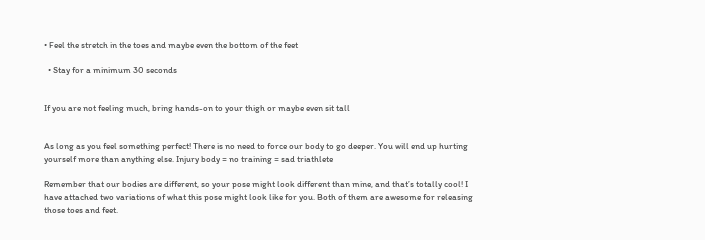• Feel the stretch in the toes and maybe even the bottom of the feet

  • Stay for a minimum 30 seconds


If you are not feeling much, bring hands-on to your thigh or maybe even sit tall


As long as you feel something perfect! There is no need to force our body to go deeper. You will end up hurting yourself more than anything else. Injury body = no training = sad triathlete

Remember that our bodies are different, so your pose might look different than mine, and that’s totally cool! I have attached two variations of what this pose might look like for you. Both of them are awesome for releasing those toes and feet.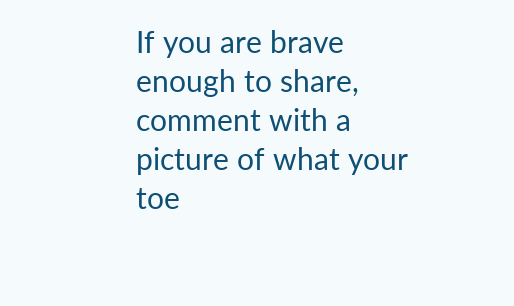If you are brave enough to share, comment with a picture of what your toe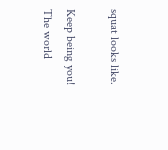squat looks like.

Keep being you! The world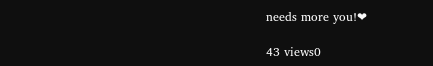needs more you!❤

43 views0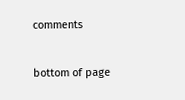comments


bottom of page